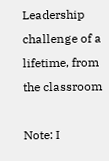Leadership challenge of a lifetime, from the classroom

Note: I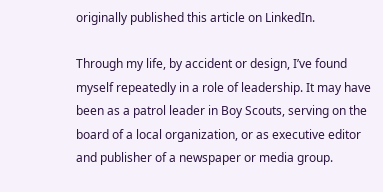originally published this article on LinkedIn.

Through my life, by accident or design, I’ve found myself repeatedly in a role of leadership. It may have been as a patrol leader in Boy Scouts, serving on the board of a local organization, or as executive editor and publisher of a newspaper or media group.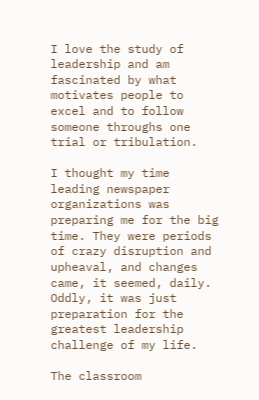I love the study of leadership and am fascinated by what motivates people to excel and to follow someone throughs one trial or tribulation.

I thought my time leading newspaper organizations was preparing me for the big time. They were periods of crazy disruption and upheaval, and changes came, it seemed, daily. Oddly, it was just preparation for the greatest leadership challenge of my life.

The classroom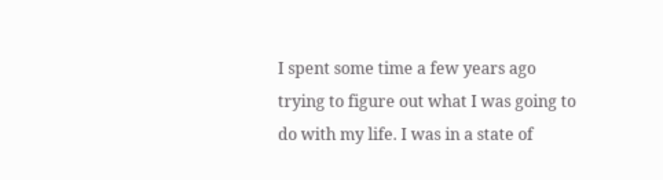I spent some time a few years ago trying to figure out what I was going to do with my life. I was in a state of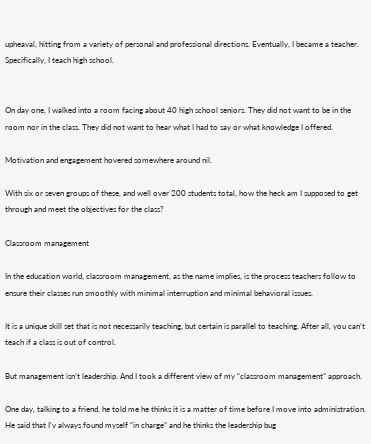upheaval, hitting from a variety of personal and professional directions. Eventually, I became a teacher. Specifically, I teach high school.


On day one, I walked into a room facing about 40 high school seniors. They did not want to be in the room nor in the class. They did not want to hear what I had to say or what knowledge I offered.

Motivation and engagement hovered somewhere around nil.

With six or seven groups of these, and well over 200 students total, how the heck am I supposed to get through and meet the objectives for the class?

Classroom management

In the education world, classroom management, as the name implies, is the process teachers follow to ensure their classes run smoothly with minimal interruption and minimal behavioral issues.

It is a unique skill set that is not necessarily teaching, but certain is parallel to teaching. After all, you can’t teach if a class is out of control.

But management isn’t leadership. And I took a different view of my “classroom management” approach.

One day, talking to a friend, he told me he thinks it is a matter of time before I move into administration. He said that I’v always found myself “in charge” and he thinks the leadership bug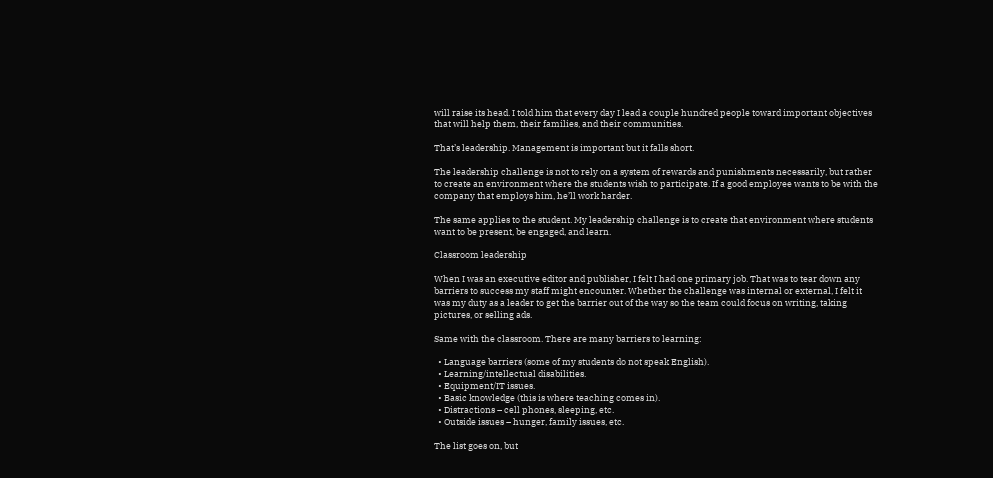will raise its head. I told him that every day I lead a couple hundred people toward important objectives that will help them, their families, and their communities.

That’s leadership. Management is important but it falls short.

The leadership challenge is not to rely on a system of rewards and punishments necessarily, but rather to create an environment where the students wish to participate. If a good employee wants to be with the company that employs him, he’ll work harder.

The same applies to the student. My leadership challenge is to create that environment where students want to be present, be engaged, and learn.

Classroom leadership

When I was an executive editor and publisher, I felt I had one primary job. That was to tear down any barriers to success my staff might encounter. Whether the challenge was internal or external, I felt it was my duty as a leader to get the barrier out of the way so the team could focus on writing, taking pictures, or selling ads.

Same with the classroom. There are many barriers to learning:

  • Language barriers (some of my students do not speak English).
  • Learning/intellectual disabilities.
  • Equipment/IT issues.
  • Basic knowledge (this is where teaching comes in).
  • Distractions – cell phones, sleeping, etc.
  • Outside issues – hunger, family issues, etc.

The list goes on, but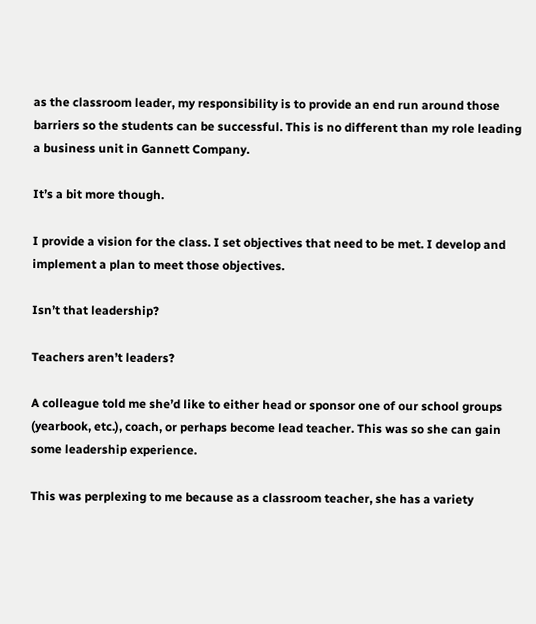as the classroom leader, my responsibility is to provide an end run around those barriers so the students can be successful. This is no different than my role leading a business unit in Gannett Company.

It’s a bit more though.

I provide a vision for the class. I set objectives that need to be met. I develop and implement a plan to meet those objectives.

Isn’t that leadership?

Teachers aren’t leaders?

A colleague told me she’d like to either head or sponsor one of our school groups (yearbook, etc.), coach, or perhaps become lead teacher. This was so she can gain some leadership experience.

This was perplexing to me because as a classroom teacher, she has a variety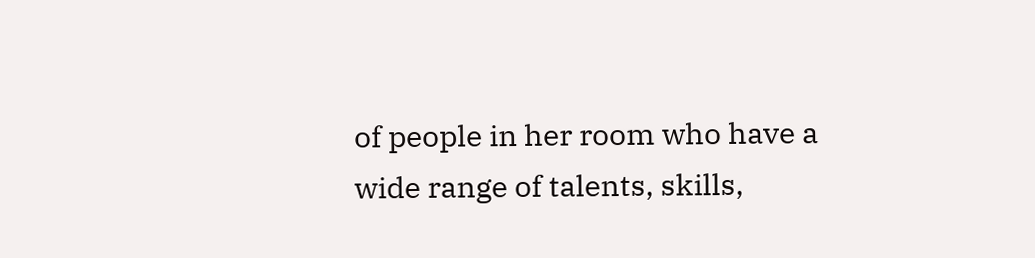of people in her room who have a wide range of talents, skills,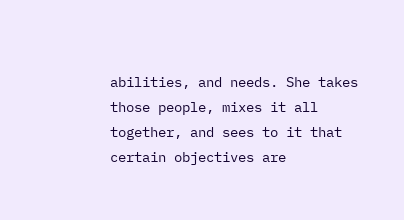abilities, and needs. She takes those people, mixes it all together, and sees to it that certain objectives are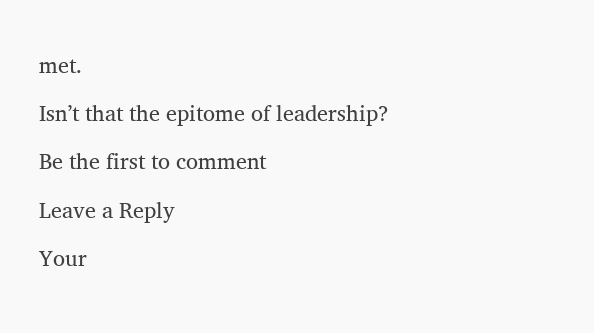met.

Isn’t that the epitome of leadership?

Be the first to comment

Leave a Reply

Your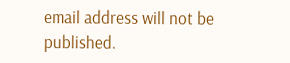email address will not be published.